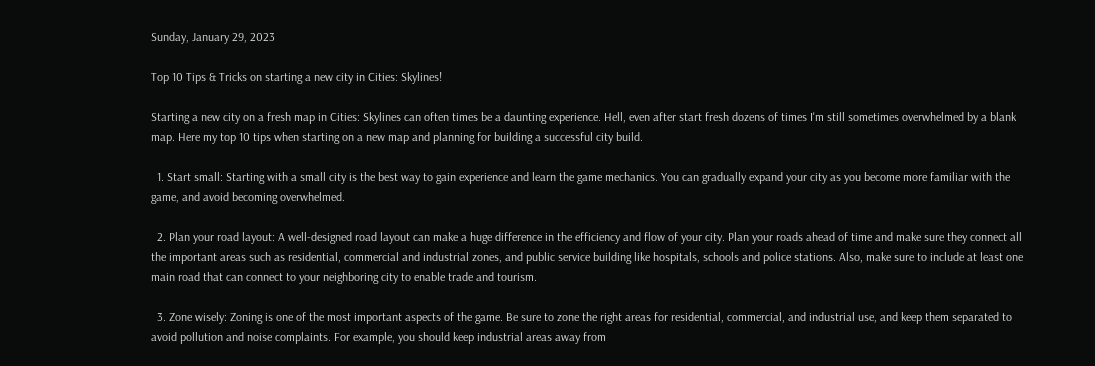Sunday, January 29, 2023

Top 10 Tips & Tricks on starting a new city in Cities: Skylines!

Starting a new city on a fresh map in Cities: Skylines can often times be a daunting experience. Hell, even after start fresh dozens of times I'm still sometimes overwhelmed by a blank map. Here my top 10 tips when starting on a new map and planning for building a successful city build.

  1. Start small: Starting with a small city is the best way to gain experience and learn the game mechanics. You can gradually expand your city as you become more familiar with the game, and avoid becoming overwhelmed.

  2. Plan your road layout: A well-designed road layout can make a huge difference in the efficiency and flow of your city. Plan your roads ahead of time and make sure they connect all the important areas such as residential, commercial and industrial zones, and public service building like hospitals, schools and police stations. Also, make sure to include at least one main road that can connect to your neighboring city to enable trade and tourism.

  3. Zone wisely: Zoning is one of the most important aspects of the game. Be sure to zone the right areas for residential, commercial, and industrial use, and keep them separated to avoid pollution and noise complaints. For example, you should keep industrial areas away from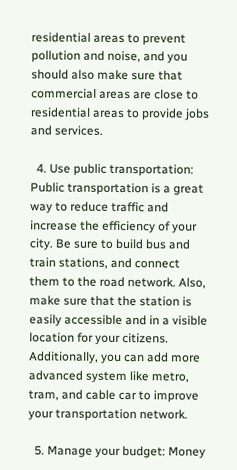residential areas to prevent pollution and noise, and you should also make sure that commercial areas are close to residential areas to provide jobs and services.

  4. Use public transportation: Public transportation is a great way to reduce traffic and increase the efficiency of your city. Be sure to build bus and train stations, and connect them to the road network. Also, make sure that the station is easily accessible and in a visible location for your citizens. Additionally, you can add more advanced system like metro, tram, and cable car to improve your transportation network.

  5. Manage your budget: Money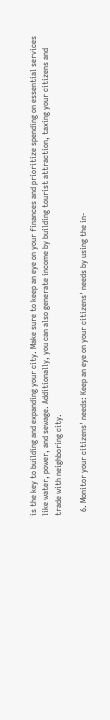is the key to building and expanding your city. Make sure to keep an eye on your finances and prioritize spending on essential services like water, power, and sewage. Additionally, you can also generate income by building tourist attraction, taxing your citizens and trade with neighboring city.

  6. Monitor your citizens' needs: Keep an eye on your citizens' needs by using the in-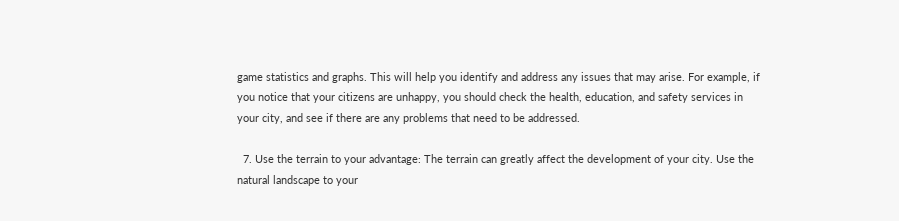game statistics and graphs. This will help you identify and address any issues that may arise. For example, if you notice that your citizens are unhappy, you should check the health, education, and safety services in your city, and see if there are any problems that need to be addressed.

  7. Use the terrain to your advantage: The terrain can greatly affect the development of your city. Use the natural landscape to your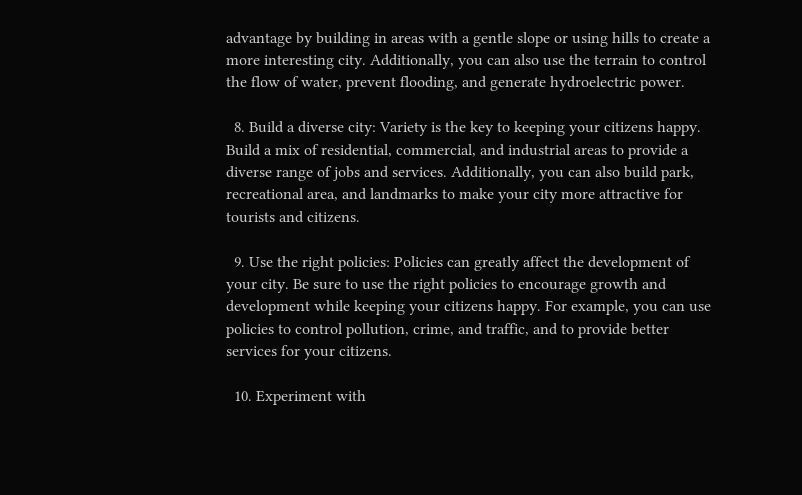advantage by building in areas with a gentle slope or using hills to create a more interesting city. Additionally, you can also use the terrain to control the flow of water, prevent flooding, and generate hydroelectric power.

  8. Build a diverse city: Variety is the key to keeping your citizens happy. Build a mix of residential, commercial, and industrial areas to provide a diverse range of jobs and services. Additionally, you can also build park, recreational area, and landmarks to make your city more attractive for tourists and citizens.

  9. Use the right policies: Policies can greatly affect the development of your city. Be sure to use the right policies to encourage growth and development while keeping your citizens happy. For example, you can use policies to control pollution, crime, and traffic, and to provide better services for your citizens.

  10. Experiment with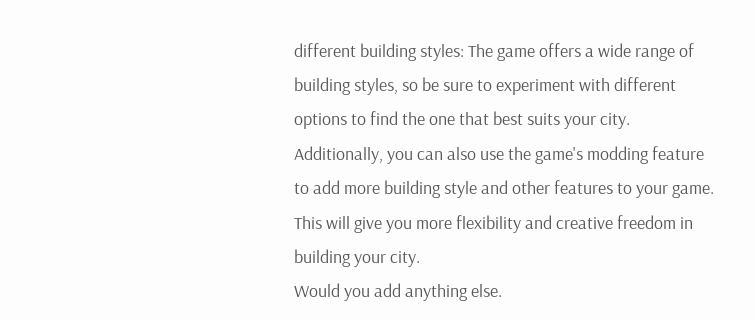different building styles: The game offers a wide range of building styles, so be sure to experiment with different options to find the one that best suits your city. Additionally, you can also use the game's modding feature to add more building style and other features to your game. This will give you more flexibility and creative freedom in building your city.
Would you add anything else.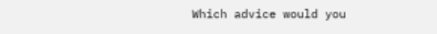Which advice would you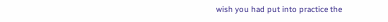wish you had put into practice the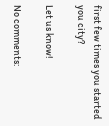first few times you started you city?

Let us know!

No comments: